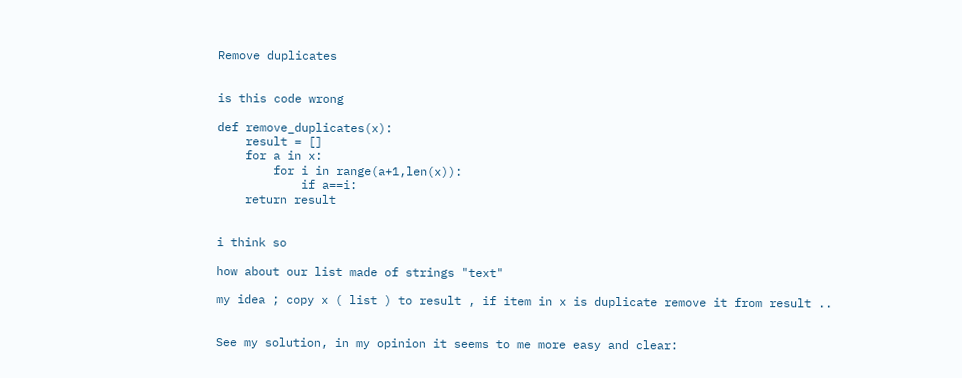Remove duplicates


is this code wrong

def remove_duplicates(x):
    result = []
    for a in x:
        for i in range(a+1,len(x)):
            if a==i:
    return result


i think so

how about our list made of strings "text"

my idea ; copy x ( list ) to result , if item in x is duplicate remove it from result ..


See my solution, in my opinion it seems to me more easy and clear: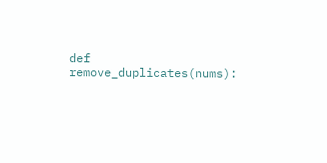def remove_duplicates(nums):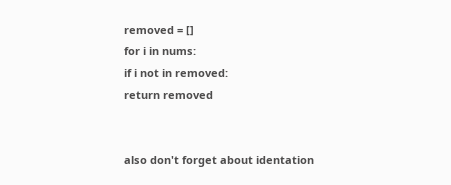removed = []
for i in nums:
if i not in removed:
return removed


also don't forget about identation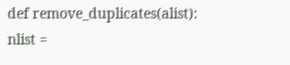def remove_duplicates(alist):
nlist =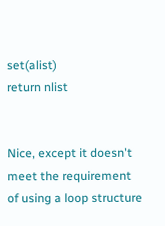set(alist)
return nlist


Nice, except it doesn't meet the requirement of using a loop structure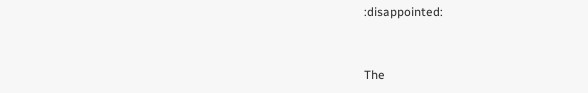:disappointed:


The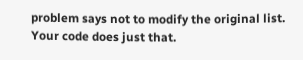problem says not to modify the original list. Your code does just that.